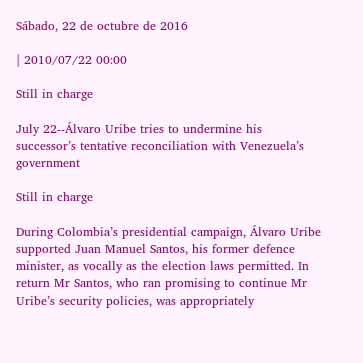Sábado, 22 de octubre de 2016

| 2010/07/22 00:00

Still in charge

July 22--Álvaro Uribe tries to undermine his successor’s tentative reconciliation with Venezuela’s government

Still in charge

During Colombia’s presidential campaign, Álvaro Uribe supported Juan Manuel Santos, his former defence minister, as vocally as the election laws permitted. In return Mr Santos, who ran promising to continue Mr Uribe’s security policies, was appropriately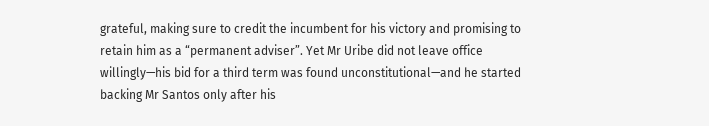grateful, making sure to credit the incumbent for his victory and promising to retain him as a “permanent adviser”. Yet Mr Uribe did not leave office willingly—his bid for a third term was found unconstitutional—and he started backing Mr Santos only after his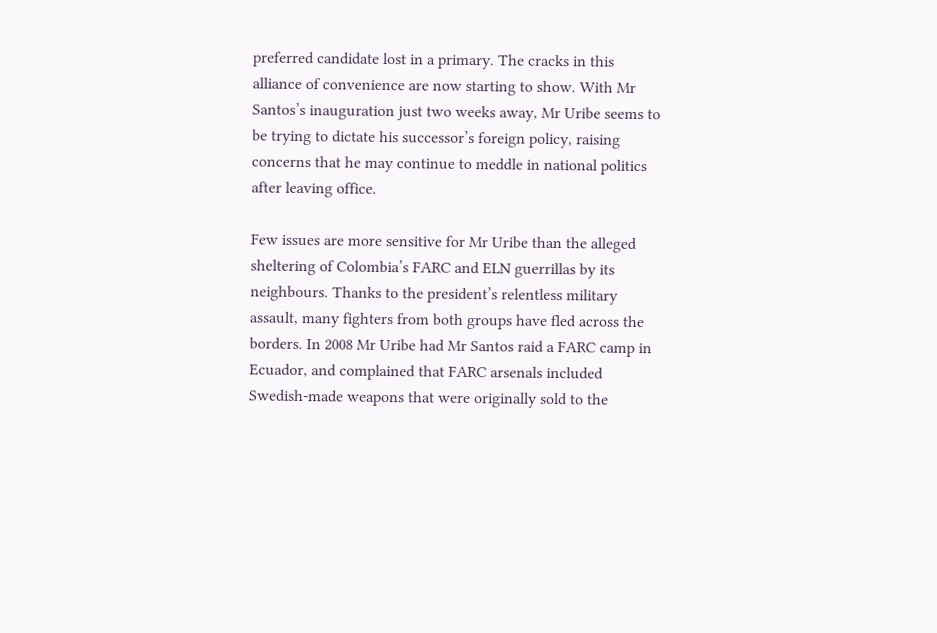preferred candidate lost in a primary. The cracks in this alliance of convenience are now starting to show. With Mr Santos’s inauguration just two weeks away, Mr Uribe seems to be trying to dictate his successor’s foreign policy, raising concerns that he may continue to meddle in national politics after leaving office.

Few issues are more sensitive for Mr Uribe than the alleged sheltering of Colombia’s FARC and ELN guerrillas by its neighbours. Thanks to the president’s relentless military assault, many fighters from both groups have fled across the borders. In 2008 Mr Uribe had Mr Santos raid a FARC camp in Ecuador, and complained that FARC arsenals included Swedish-made weapons that were originally sold to the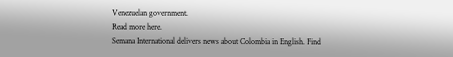Venezuelan government.
Read more here.
Semana International delivers news about Colombia in English. Find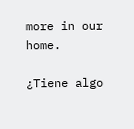more in our home.

¿Tiene algo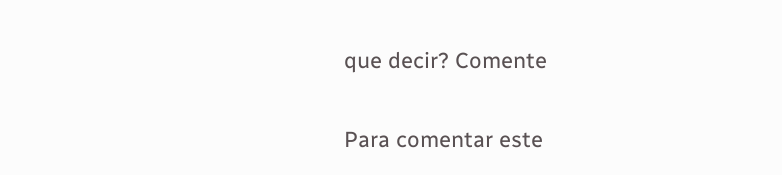que decir? Comente

Para comentar este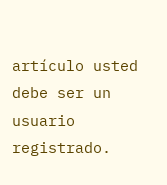artículo usted debe ser un usuario registrado.